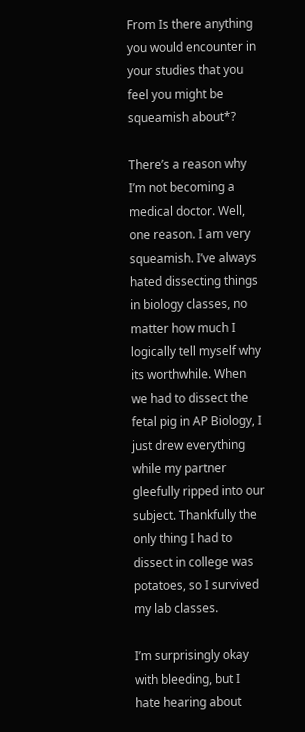From Is there anything you would encounter in your studies that you feel you might be squeamish about*?

There’s a reason why I’m not becoming a medical doctor. Well, one reason. I am very squeamish. I’ve always hated dissecting things in biology classes, no matter how much I logically tell myself why its worthwhile. When we had to dissect the fetal pig in AP Biology, I just drew everything while my partner gleefully ripped into our subject. Thankfully the only thing I had to dissect in college was potatoes, so I survived my lab classes.

I’m surprisingly okay with bleeding, but I hate hearing about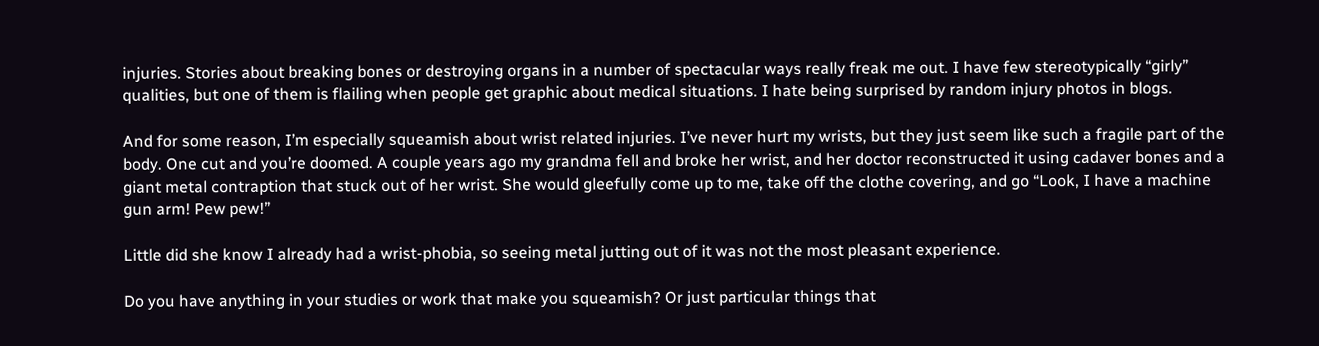injuries. Stories about breaking bones or destroying organs in a number of spectacular ways really freak me out. I have few stereotypically “girly” qualities, but one of them is flailing when people get graphic about medical situations. I hate being surprised by random injury photos in blogs.

And for some reason, I’m especially squeamish about wrist related injuries. I’ve never hurt my wrists, but they just seem like such a fragile part of the body. One cut and you’re doomed. A couple years ago my grandma fell and broke her wrist, and her doctor reconstructed it using cadaver bones and a giant metal contraption that stuck out of her wrist. She would gleefully come up to me, take off the clothe covering, and go “Look, I have a machine gun arm! Pew pew!”

Little did she know I already had a wrist-phobia, so seeing metal jutting out of it was not the most pleasant experience.

Do you have anything in your studies or work that make you squeamish? Or just particular things that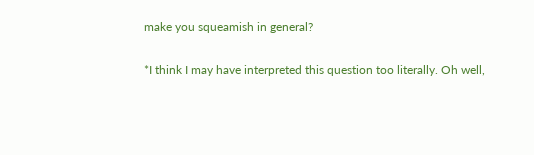make you squeamish in general?

*I think I may have interpreted this question too literally. Oh well,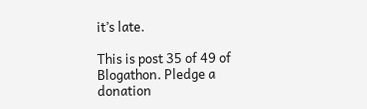it’s late.

This is post 35 of 49 of Blogathon. Pledge a donation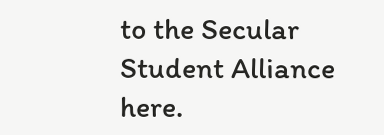to the Secular Student Alliance here.